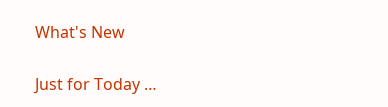What's New

Just for Today …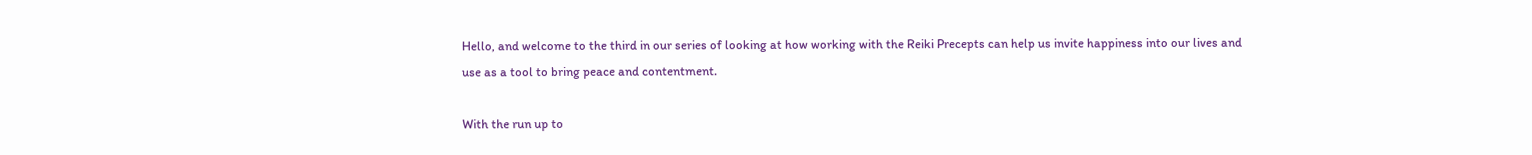Hello, and welcome to the third in our series of looking at how working with the Reiki Precepts can help us invite happiness into our lives and use as a tool to bring peace and contentment.

With the run up to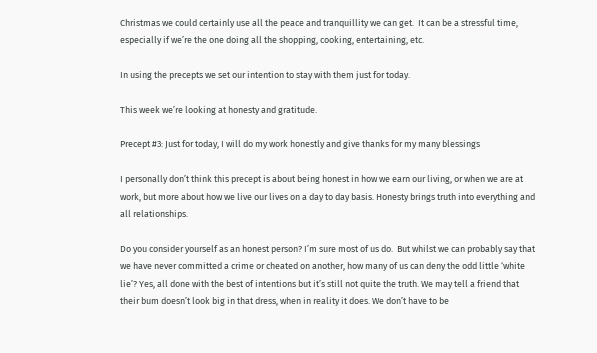Christmas we could certainly use all the peace and tranquillity we can get.  It can be a stressful time, especially if we’re the one doing all the shopping, cooking, entertaining, etc.

In using the precepts we set our intention to stay with them just for today.

This week we’re looking at honesty and gratitude.

Precept #3: Just for today, I will do my work honestly and give thanks for my many blessings

I personally don’t think this precept is about being honest in how we earn our living, or when we are at work, but more about how we live our lives on a day to day basis. Honesty brings truth into everything and all relationships.

Do you consider yourself as an honest person? I’m sure most of us do.  But whilst we can probably say that we have never committed a crime or cheated on another, how many of us can deny the odd little ‘white lie’? Yes, all done with the best of intentions but it’s still not quite the truth. We may tell a friend that their bum doesn’t look big in that dress, when in reality it does. We don’t have to be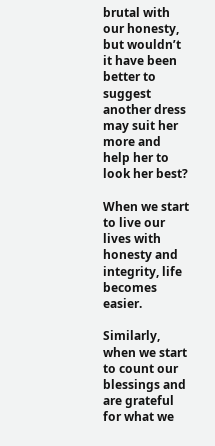brutal with our honesty, but wouldn’t it have been better to suggest another dress may suit her more and help her to look her best?

When we start to live our lives with honesty and integrity, life becomes easier.

Similarly, when we start to count our blessings and are grateful for what we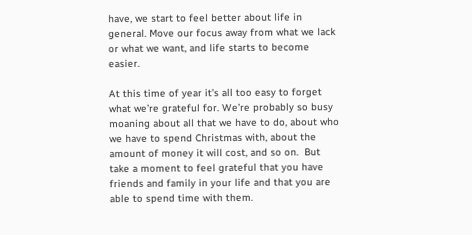have, we start to feel better about life in general. Move our focus away from what we lack or what we want, and life starts to become easier.

At this time of year it’s all too easy to forget what we’re grateful for. We’re probably so busy moaning about all that we have to do, about who we have to spend Christmas with, about the amount of money it will cost, and so on.  But take a moment to feel grateful that you have friends and family in your life and that you are able to spend time with them.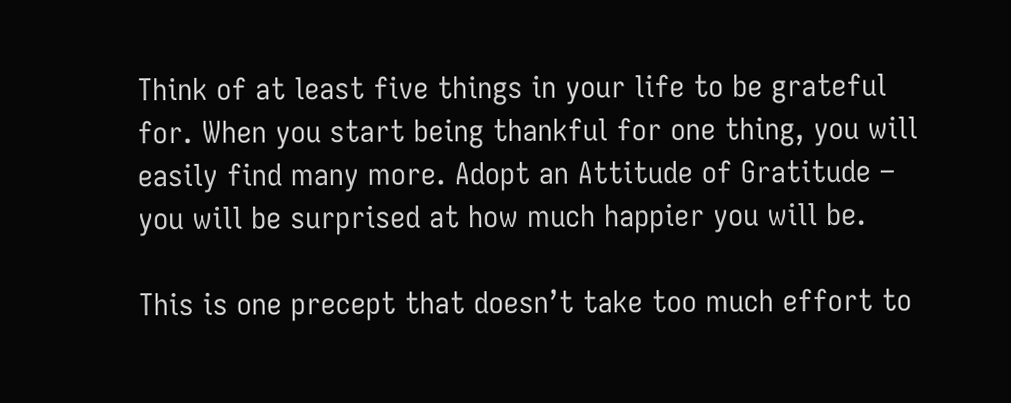Think of at least five things in your life to be grateful for. When you start being thankful for one thing, you will easily find many more. Adopt an Attitude of Gratitude – you will be surprised at how much happier you will be.

This is one precept that doesn’t take too much effort to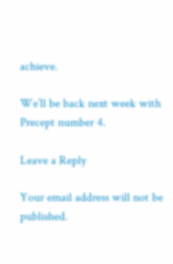achieve.

We’ll be back next week with Precept number 4.

Leave a Reply

Your email address will not be published.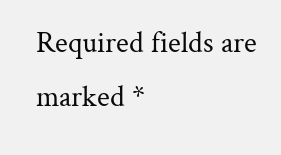Required fields are marked *